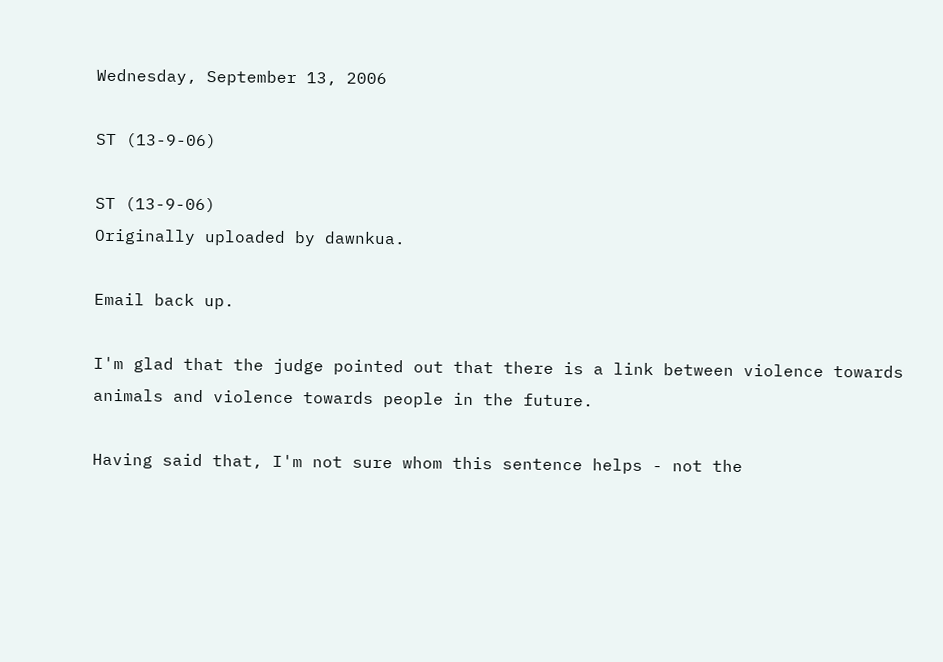Wednesday, September 13, 2006

ST (13-9-06)

ST (13-9-06)
Originally uploaded by dawnkua.

Email back up.

I'm glad that the judge pointed out that there is a link between violence towards animals and violence towards people in the future.

Having said that, I'm not sure whom this sentence helps - not the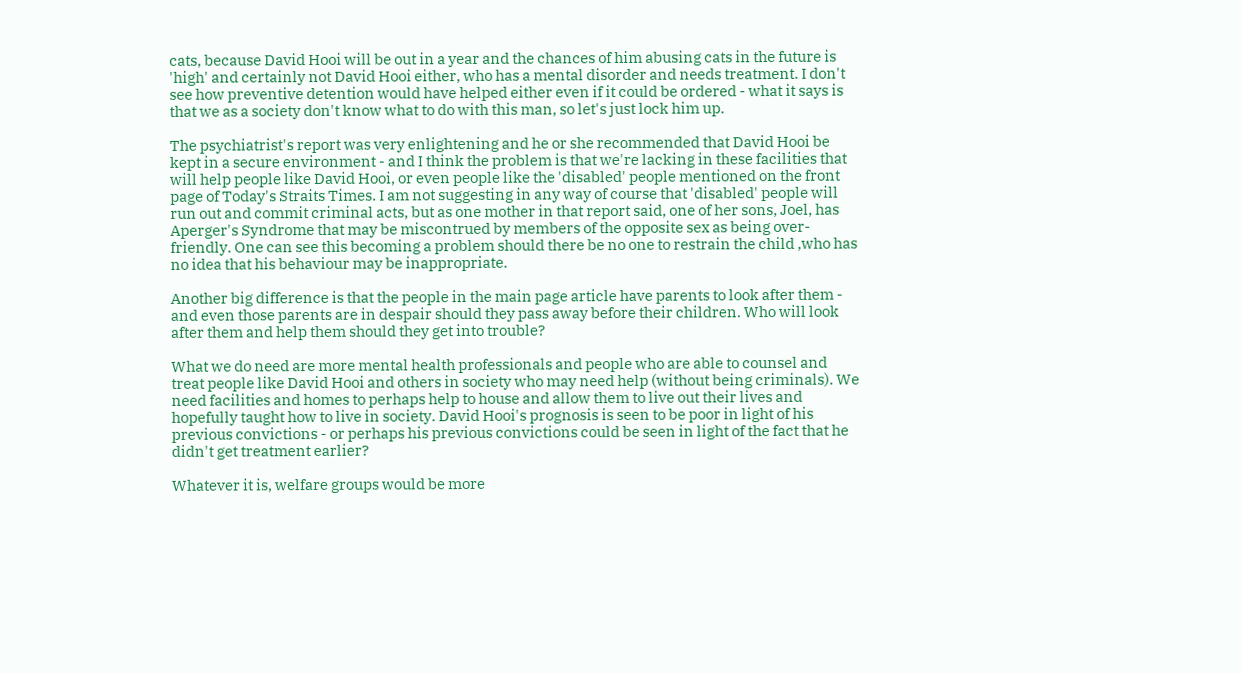cats, because David Hooi will be out in a year and the chances of him abusing cats in the future is 'high' and certainly not David Hooi either, who has a mental disorder and needs treatment. I don't see how preventive detention would have helped either even if it could be ordered - what it says is that we as a society don't know what to do with this man, so let's just lock him up.

The psychiatrist's report was very enlightening and he or she recommended that David Hooi be kept in a secure environment - and I think the problem is that we're lacking in these facilities that will help people like David Hooi, or even people like the 'disabled' people mentioned on the front page of Today's Straits Times. I am not suggesting in any way of course that 'disabled' people will run out and commit criminal acts, but as one mother in that report said, one of her sons, Joel, has Aperger's Syndrome that may be miscontrued by members of the opposite sex as being over-friendly. One can see this becoming a problem should there be no one to restrain the child ,who has no idea that his behaviour may be inappropriate.

Another big difference is that the people in the main page article have parents to look after them - and even those parents are in despair should they pass away before their children. Who will look after them and help them should they get into trouble?

What we do need are more mental health professionals and people who are able to counsel and treat people like David Hooi and others in society who may need help (without being criminals). We need facilities and homes to perhaps help to house and allow them to live out their lives and hopefully taught how to live in society. David Hooi's prognosis is seen to be poor in light of his previous convictions - or perhaps his previous convictions could be seen in light of the fact that he didn't get treatment earlier?

Whatever it is, welfare groups would be more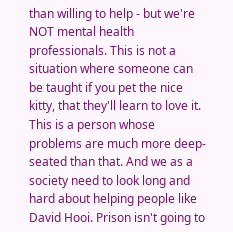than willing to help - but we're NOT mental health professionals. This is not a situation where someone can be taught if you pet the nice kitty, that they'll learn to love it. This is a person whose problems are much more deep-seated than that. And we as a society need to look long and hard about helping people like David Hooi. Prison isn't going to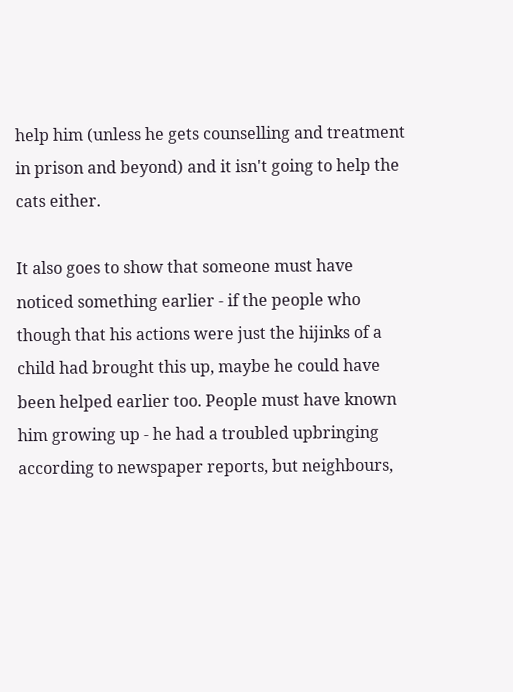help him (unless he gets counselling and treatment in prison and beyond) and it isn't going to help the cats either.

It also goes to show that someone must have noticed something earlier - if the people who though that his actions were just the hijinks of a child had brought this up, maybe he could have been helped earlier too. People must have known him growing up - he had a troubled upbringing according to newspaper reports, but neighbours,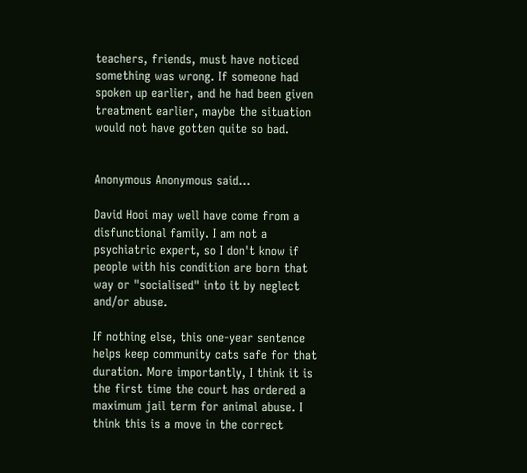teachers, friends, must have noticed something was wrong. If someone had spoken up earlier, and he had been given treatment earlier, maybe the situation would not have gotten quite so bad.


Anonymous Anonymous said...

David Hooi may well have come from a disfunctional family. I am not a psychiatric expert, so I don't know if people with his condition are born that way or "socialised" into it by neglect and/or abuse.

If nothing else, this one-year sentence helps keep community cats safe for that duration. More importantly, I think it is the first time the court has ordered a maximum jail term for animal abuse. I think this is a move in the correct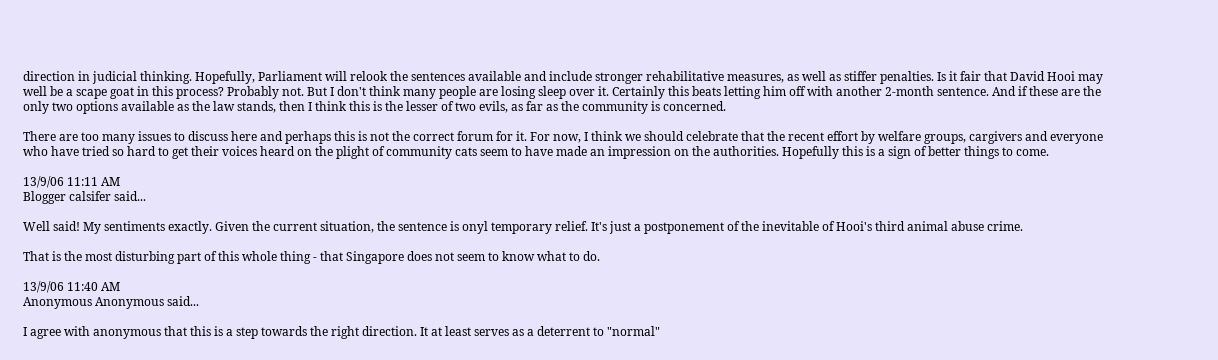direction in judicial thinking. Hopefully, Parliament will relook the sentences available and include stronger rehabilitative measures, as well as stiffer penalties. Is it fair that David Hooi may well be a scape goat in this process? Probably not. But I don't think many people are losing sleep over it. Certainly this beats letting him off with another 2-month sentence. And if these are the only two options available as the law stands, then I think this is the lesser of two evils, as far as the community is concerned.

There are too many issues to discuss here and perhaps this is not the correct forum for it. For now, I think we should celebrate that the recent effort by welfare groups, cargivers and everyone who have tried so hard to get their voices heard on the plight of community cats seem to have made an impression on the authorities. Hopefully this is a sign of better things to come.

13/9/06 11:11 AM
Blogger calsifer said...

Well said! My sentiments exactly. Given the current situation, the sentence is onyl temporary relief. It's just a postponement of the inevitable of Hooi's third animal abuse crime.

That is the most disturbing part of this whole thing - that Singapore does not seem to know what to do.

13/9/06 11:40 AM
Anonymous Anonymous said...

I agree with anonymous that this is a step towards the right direction. It at least serves as a deterrent to "normal"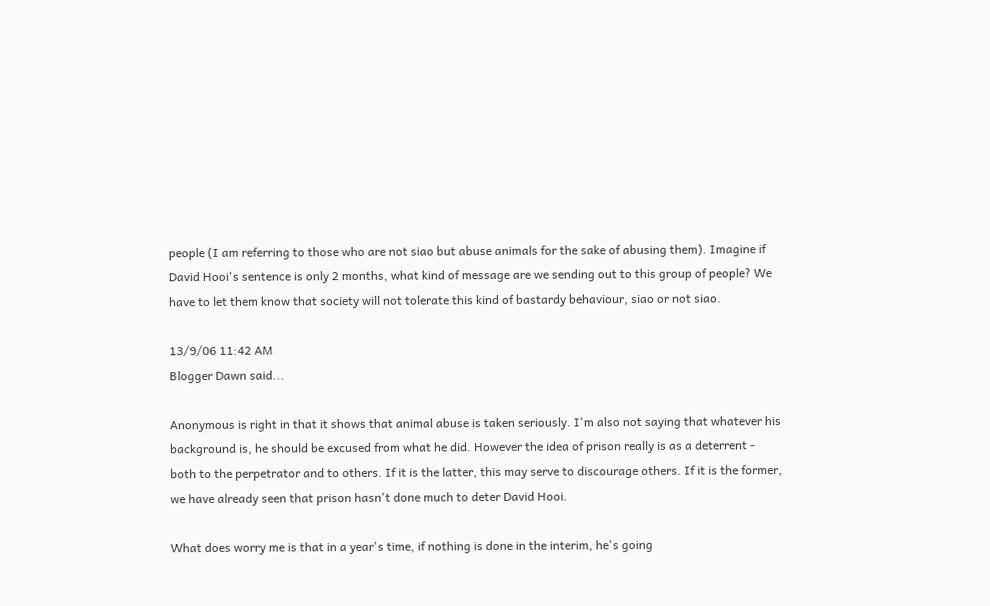people (I am referring to those who are not siao but abuse animals for the sake of abusing them). Imagine if David Hooi's sentence is only 2 months, what kind of message are we sending out to this group of people? We have to let them know that society will not tolerate this kind of bastardy behaviour, siao or not siao.

13/9/06 11:42 AM
Blogger Dawn said...

Anonymous is right in that it shows that animal abuse is taken seriously. I'm also not saying that whatever his background is, he should be excused from what he did. However the idea of prison really is as a deterrent - both to the perpetrator and to others. If it is the latter, this may serve to discourage others. If it is the former, we have already seen that prison hasn't done much to deter David Hooi.

What does worry me is that in a year's time, if nothing is done in the interim, he's going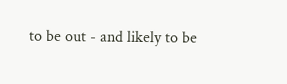to be out - and likely to be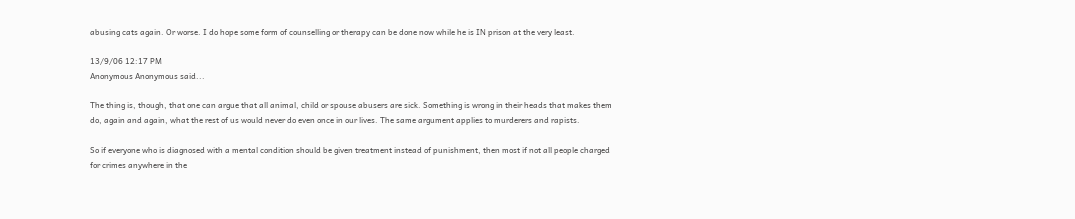abusing cats again. Or worse. I do hope some form of counselling or therapy can be done now while he is IN prison at the very least.

13/9/06 12:17 PM
Anonymous Anonymous said...

The thing is, though, that one can argue that all animal, child or spouse abusers are sick. Something is wrong in their heads that makes them do, again and again, what the rest of us would never do even once in our lives. The same argument applies to murderers and rapists.

So if everyone who is diagnosed with a mental condition should be given treatment instead of punishment, then most if not all people charged for crimes anywhere in the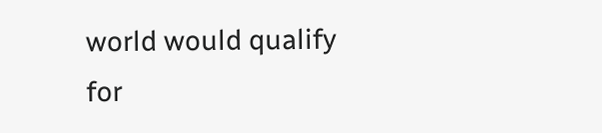world would qualify for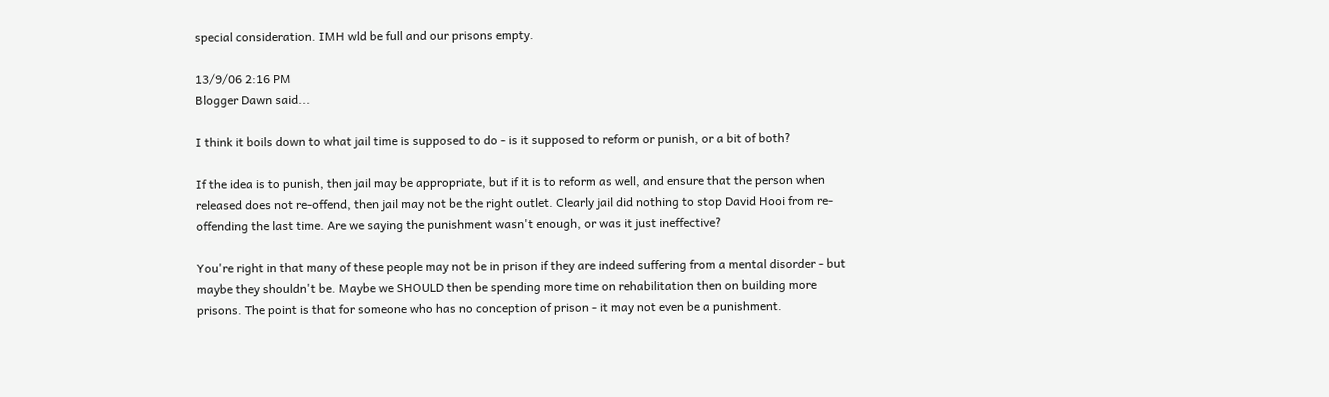special consideration. IMH wld be full and our prisons empty.

13/9/06 2:16 PM
Blogger Dawn said...

I think it boils down to what jail time is supposed to do - is it supposed to reform or punish, or a bit of both?

If the idea is to punish, then jail may be appropriate, but if it is to reform as well, and ensure that the person when released does not re-offend, then jail may not be the right outlet. Clearly jail did nothing to stop David Hooi from re-offending the last time. Are we saying the punishment wasn't enough, or was it just ineffective?

You're right in that many of these people may not be in prison if they are indeed suffering from a mental disorder - but maybe they shouldn't be. Maybe we SHOULD then be spending more time on rehabilitation then on building more prisons. The point is that for someone who has no conception of prison - it may not even be a punishment.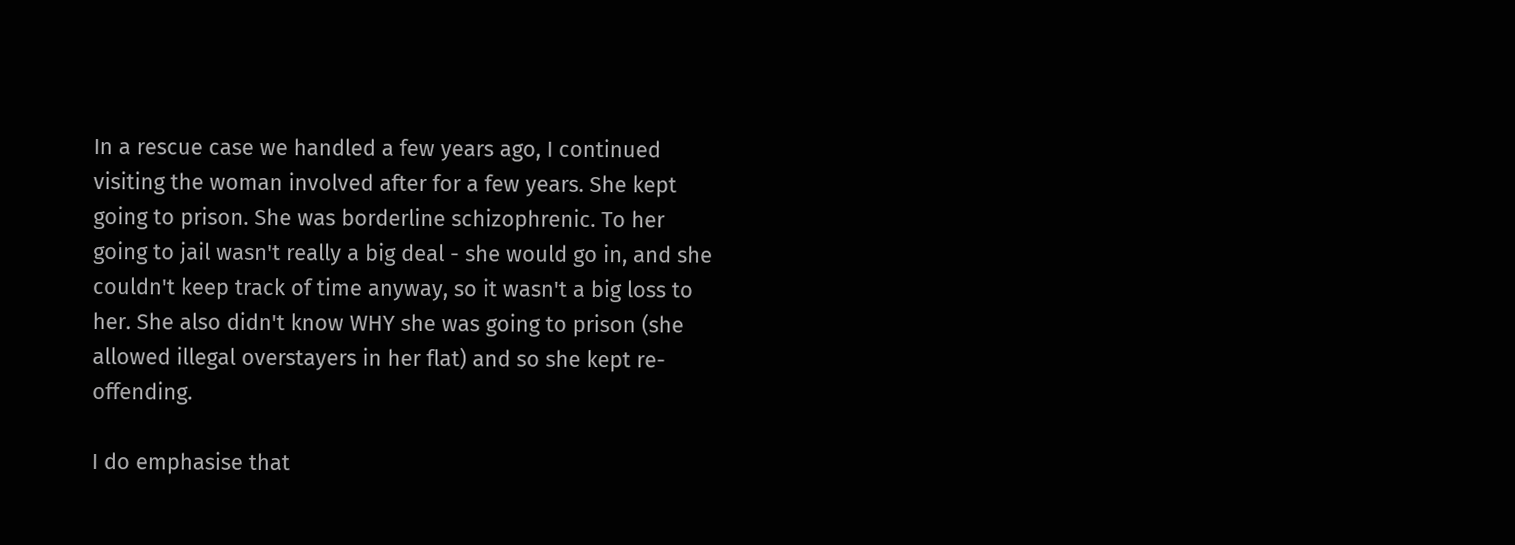In a rescue case we handled a few years ago, I continued visiting the woman involved after for a few years. She kept going to prison. She was borderline schizophrenic. To her going to jail wasn't really a big deal - she would go in, and she couldn't keep track of time anyway, so it wasn't a big loss to her. She also didn't know WHY she was going to prison (she allowed illegal overstayers in her flat) and so she kept re-offending.

I do emphasise that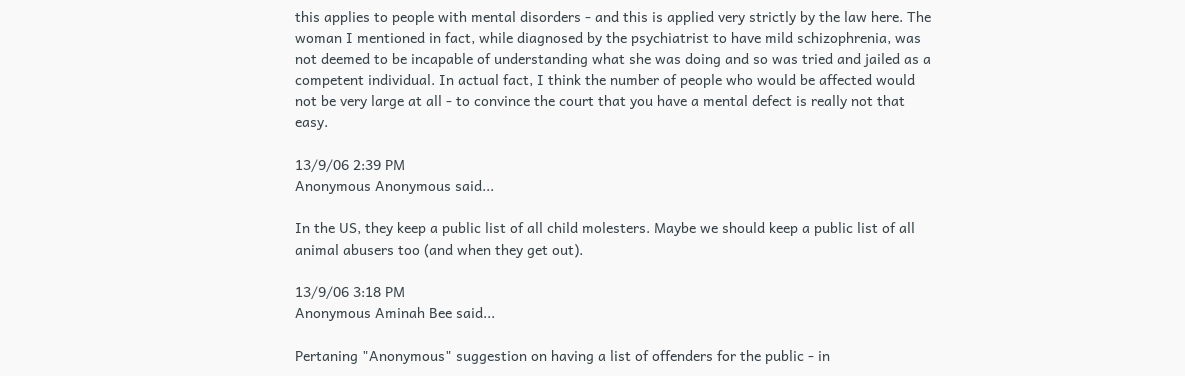this applies to people with mental disorders - and this is applied very strictly by the law here. The woman I mentioned in fact, while diagnosed by the psychiatrist to have mild schizophrenia, was not deemed to be incapable of understanding what she was doing and so was tried and jailed as a competent individual. In actual fact, I think the number of people who would be affected would not be very large at all - to convince the court that you have a mental defect is really not that easy.

13/9/06 2:39 PM
Anonymous Anonymous said...

In the US, they keep a public list of all child molesters. Maybe we should keep a public list of all animal abusers too (and when they get out).

13/9/06 3:18 PM
Anonymous Aminah Bee said...

Pertaning "Anonymous" suggestion on having a list of offenders for the public - in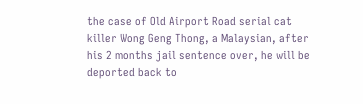the case of Old Airport Road serial cat killer Wong Geng Thong, a Malaysian, after his 2 months jail sentence over, he will be deported back to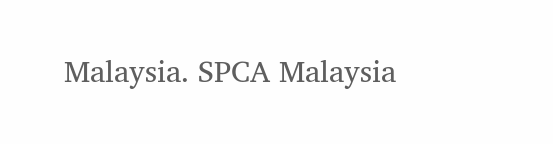Malaysia. SPCA Malaysia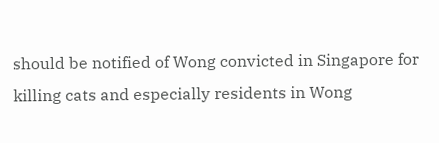should be notified of Wong convicted in Singapore for killing cats and especially residents in Wong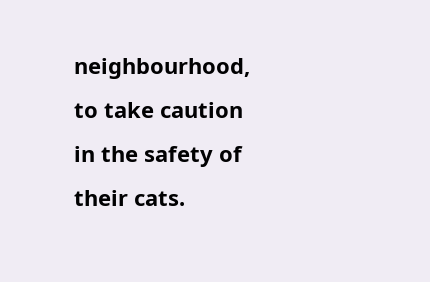neighbourhood, to take caution in the safety of their cats.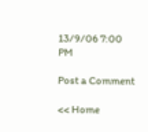13/9/06 7:00 PM

Post a Comment

<< Home